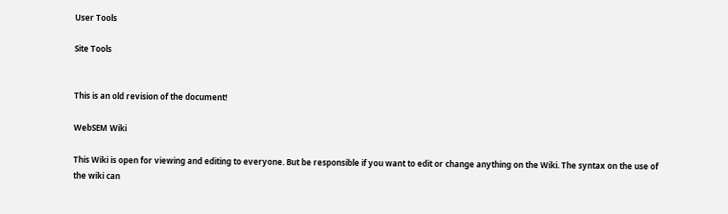User Tools

Site Tools


This is an old revision of the document!

WebSEM Wiki

This Wiki is open for viewing and editing to everyone. But be responsible if you want to edit or change anything on the Wiki. The syntax on the use of the wiki can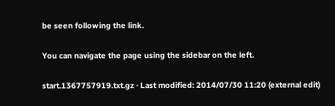be seen following the link.

You can navigate the page using the sidebar on the left.

start.1367757919.txt.gz · Last modified: 2014/07/30 11:20 (external edit)